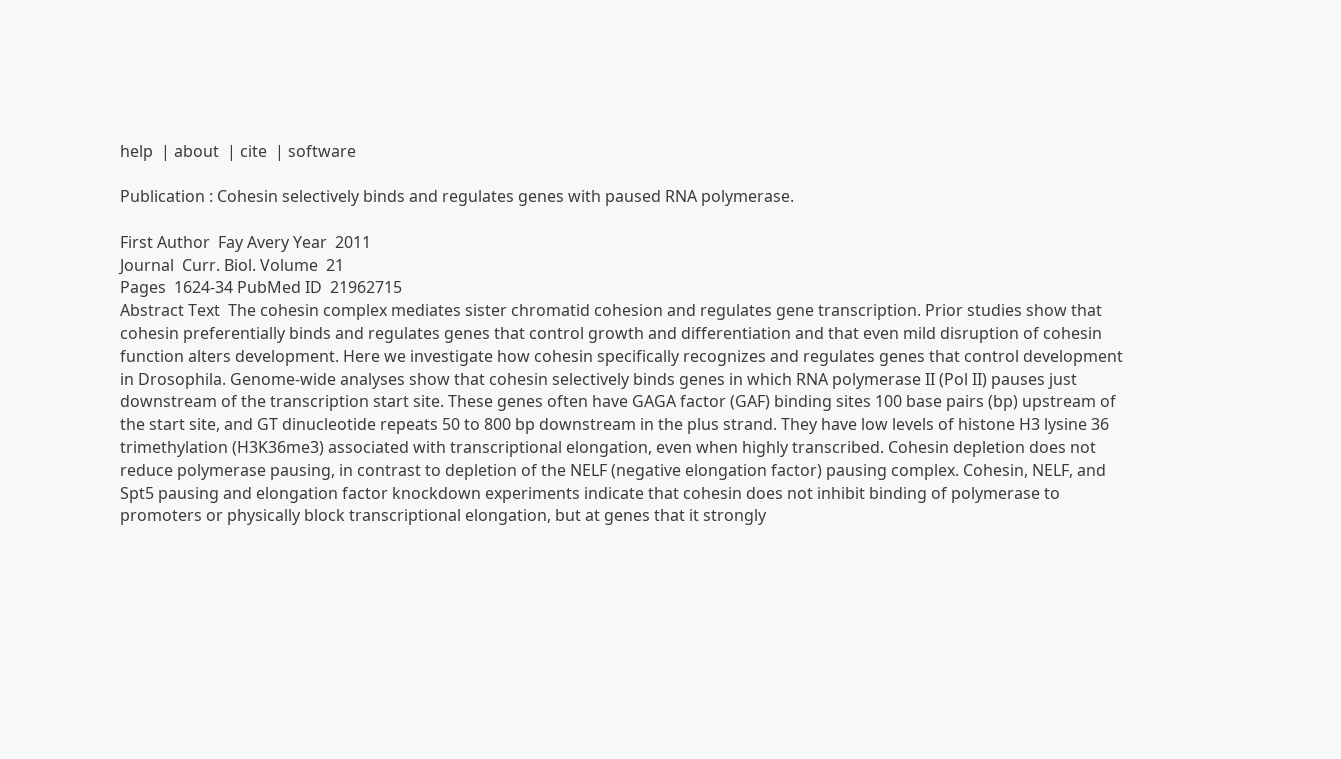help  | about  | cite  | software

Publication : Cohesin selectively binds and regulates genes with paused RNA polymerase.

First Author  Fay Avery Year  2011
Journal  Curr. Biol. Volume  21
Pages  1624-34 PubMed ID  21962715
Abstract Text  The cohesin complex mediates sister chromatid cohesion and regulates gene transcription. Prior studies show that cohesin preferentially binds and regulates genes that control growth and differentiation and that even mild disruption of cohesin function alters development. Here we investigate how cohesin specifically recognizes and regulates genes that control development in Drosophila. Genome-wide analyses show that cohesin selectively binds genes in which RNA polymerase II (Pol II) pauses just downstream of the transcription start site. These genes often have GAGA factor (GAF) binding sites 100 base pairs (bp) upstream of the start site, and GT dinucleotide repeats 50 to 800 bp downstream in the plus strand. They have low levels of histone H3 lysine 36 trimethylation (H3K36me3) associated with transcriptional elongation, even when highly transcribed. Cohesin depletion does not reduce polymerase pausing, in contrast to depletion of the NELF (negative elongation factor) pausing complex. Cohesin, NELF, and Spt5 pausing and elongation factor knockdown experiments indicate that cohesin does not inhibit binding of polymerase to promoters or physically block transcriptional elongation, but at genes that it strongly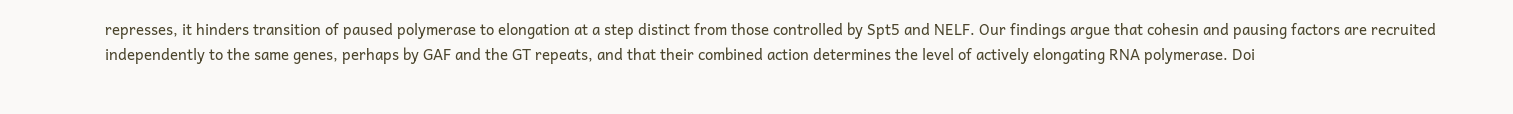represses, it hinders transition of paused polymerase to elongation at a step distinct from those controlled by Spt5 and NELF. Our findings argue that cohesin and pausing factors are recruited independently to the same genes, perhaps by GAF and the GT repeats, and that their combined action determines the level of actively elongating RNA polymerase. Doi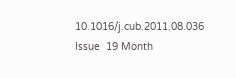10.1016/j.cub.2011.08.036
Issue  19 Month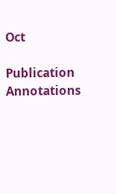Oct

Publication Annotations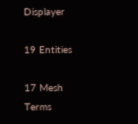Displayer

19 Entities

17 Mesh Terms